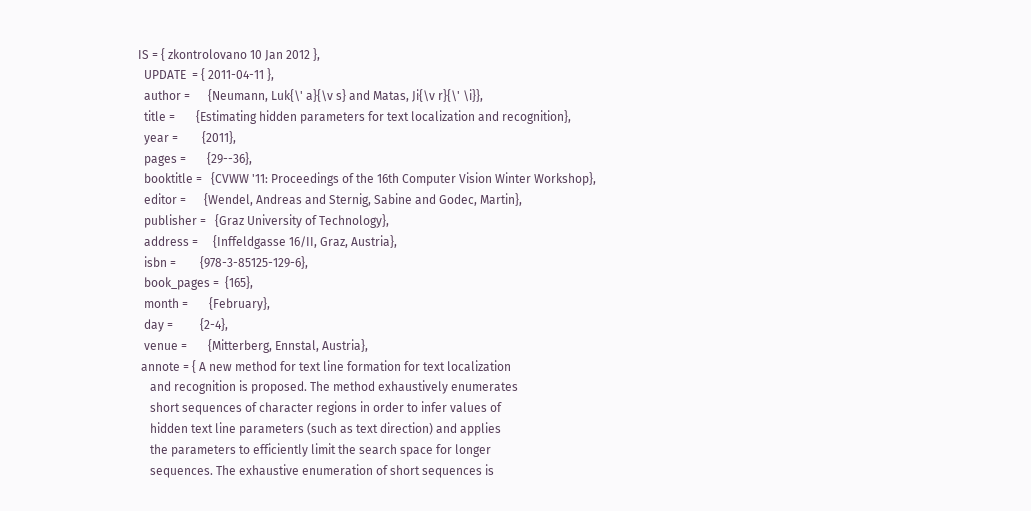IS = { zkontrolovano 10 Jan 2012 },
  UPDATE  = { 2011-04-11 },
  author =      {Neumann, Luk{\' a}{\v s} and Matas, Ji{\v r}{\' \i}},
  title =       {Estimating hidden parameters for text localization and recognition},
  year =        {2011},
  pages =       {29--36},
  booktitle =   {CVWW '11: Proceedings of the 16th Computer Vision Winter Workshop},
  editor =      {Wendel, Andreas and Sternig, Sabine and Godec, Martin},
  publisher =   {Graz University of Technology},
  address =     {Inffeldgasse 16/II, Graz, Austria},
  isbn =        {978-3-85125-129-6},
  book_pages =  {165},
  month =       {February},
  day =         {2-4},
  venue =       {Mitterberg, Ennstal, Austria},
 annote = { A new method for text line formation for text localization
    and recognition is proposed. The method exhaustively enumerates
    short sequences of character regions in order to infer values of
    hidden text line parameters (such as text direction) and applies
    the parameters to efficiently limit the search space for longer
    sequences. The exhaustive enumeration of short sequences is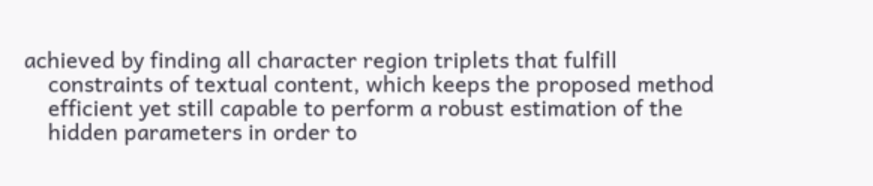achieved by finding all character region triplets that fulfill
    constraints of textual content, which keeps the proposed method
    efficient yet still capable to perform a robust estimation of the
    hidden parameters in order to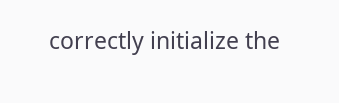correctly initialize the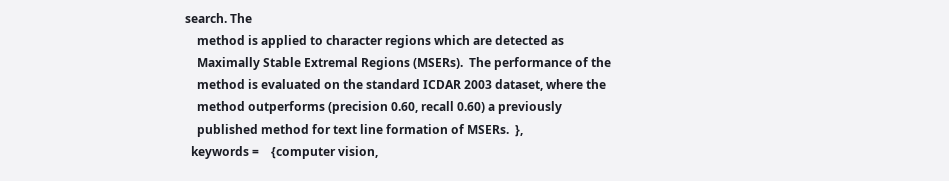search. The
    method is applied to character regions which are detected as
    Maximally Stable Extremal Regions (MSERs).  The performance of the
    method is evaluated on the standard ICDAR 2003 dataset, where the
    method outperforms (precision 0.60, recall 0.60) a previously
    published method for text line formation of MSERs.  },
  keywords =    {computer vision,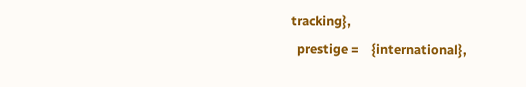tracking},
  prestige =    {international},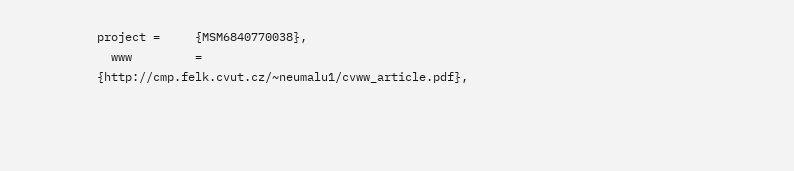project =     {MSM6840770038},
  www         = {http://cmp.felk.cvut.cz/~neumalu1/cvww_article.pdf},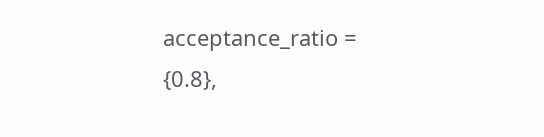acceptance_ratio = {0.8},